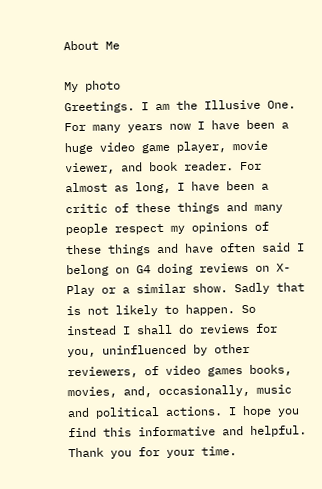About Me

My photo
Greetings. I am the Illusive One. For many years now I have been a huge video game player, movie viewer, and book reader. For almost as long, I have been a critic of these things and many people respect my opinions of these things and have often said I belong on G4 doing reviews on X-Play or a similar show. Sadly that is not likely to happen. So instead I shall do reviews for you, uninfluenced by other reviewers, of video games books, movies, and, occasionally, music and political actions. I hope you find this informative and helpful. Thank you for your time.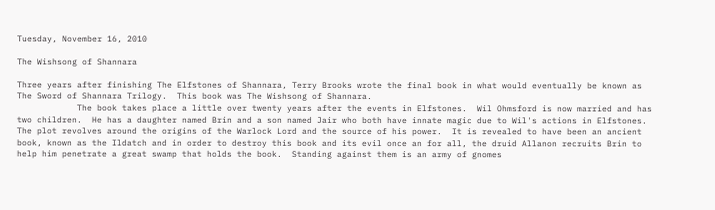Tuesday, November 16, 2010

The Wishsong of Shannara

Three years after finishing The Elfstones of Shannara, Terry Brooks wrote the final book in what would eventually be known as The Sword of Shannara Trilogy.  This book was The Wishsong of Shannara.
            The book takes place a little over twenty years after the events in Elfstones.  Wil Ohmsford is now married and has two children.  He has a daughter named Brin and a son named Jair who both have innate magic due to Wil's actions in Elfstones.  The plot revolves around the origins of the Warlock Lord and the source of his power.  It is revealed to have been an ancient book, known as the Ildatch and in order to destroy this book and its evil once an for all, the druid Allanon recruits Brin to help him penetrate a great swamp that holds the book.  Standing against them is an army of gnomes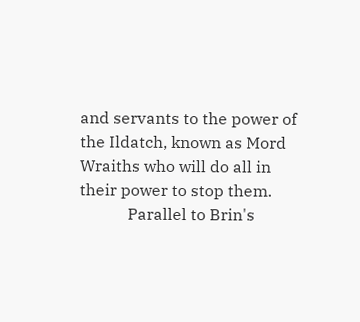and servants to the power of the Ildatch, known as Mord Wraiths who will do all in their power to stop them.
            Parallel to Brin's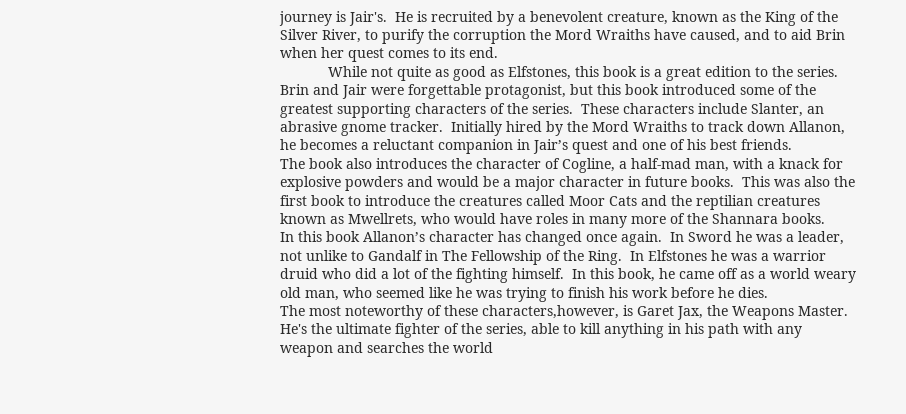journey is Jair's.  He is recruited by a benevolent creature, known as the King of the Silver River, to purify the corruption the Mord Wraiths have caused, and to aid Brin when her quest comes to its end.
            While not quite as good as Elfstones, this book is a great edition to the series.  Brin and Jair were forgettable protagonist, but this book introduced some of the greatest supporting characters of the series.  These characters include Slanter, an abrasive gnome tracker.  Initially hired by the Mord Wraiths to track down Allanon, he becomes a reluctant companion in Jair’s quest and one of his best friends.
The book also introduces the character of Cogline, a half-mad man, with a knack for explosive powders and would be a major character in future books.  This was also the first book to introduce the creatures called Moor Cats and the reptilian creatures known as Mwellrets, who would have roles in many more of the Shannara books.
In this book Allanon’s character has changed once again.  In Sword he was a leader, not unlike to Gandalf in The Fellowship of the Ring.  In Elfstones he was a warrior druid who did a lot of the fighting himself.  In this book, he came off as a world weary old man, who seemed like he was trying to finish his work before he dies.
The most noteworthy of these characters,however, is Garet Jax, the Weapons Master.  He's the ultimate fighter of the series, able to kill anything in his path with any weapon and searches the world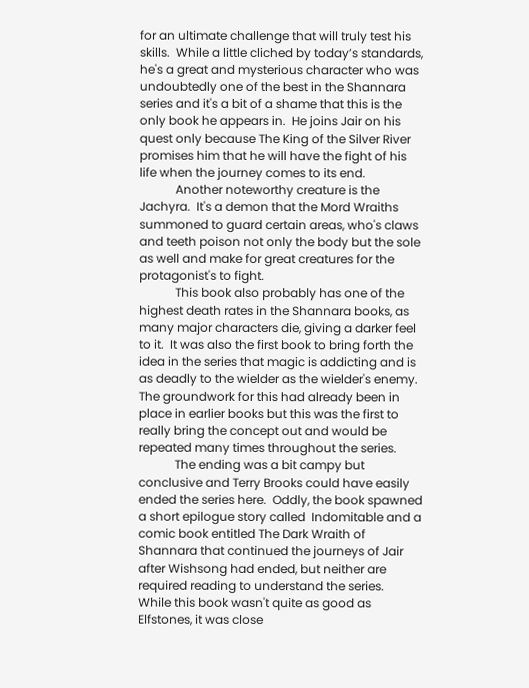for an ultimate challenge that will truly test his skills.  While a little cliched by today’s standards, he's a great and mysterious character who was undoubtedly one of the best in the Shannara series and it's a bit of a shame that this is the only book he appears in.  He joins Jair on his quest only because The King of the Silver River promises him that he will have the fight of his life when the journey comes to its end.
            Another noteworthy creature is the Jachyra.  It's a demon that the Mord Wraiths summoned to guard certain areas, who's claws and teeth poison not only the body but the sole as well and make for great creatures for the protagonist's to fight.
            This book also probably has one of the highest death rates in the Shannara books, as many major characters die, giving a darker feel to it.  It was also the first book to bring forth the idea in the series that magic is addicting and is as deadly to the wielder as the wielder's enemy.  The groundwork for this had already been in place in earlier books but this was the first to really bring the concept out and would be repeated many times throughout the series.
            The ending was a bit campy but conclusive and Terry Brooks could have easily ended the series here.  Oddly, the book spawned a short epilogue story called  Indomitable and a comic book entitled The Dark Wraith of Shannara that continued the journeys of Jair after Wishsong had ended, but neither are required reading to understand the series.  While this book wasn't quite as good as Elfstones, it was close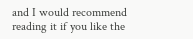and I would recommend reading it if you like the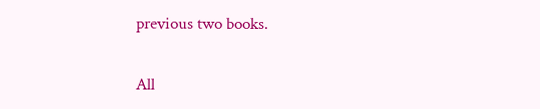previous two books.

All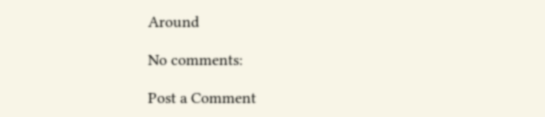Around

No comments:

Post a Comment